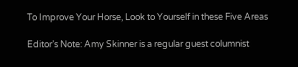To Improve Your Horse, Look to Yourself in these Five Areas

Editor’s Note: Amy Skinner is a regular guest columnist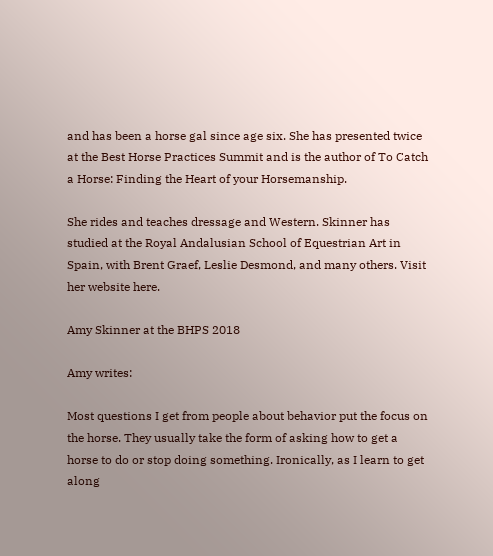and has been a horse gal since age six. She has presented twice at the Best Horse Practices Summit and is the author of To Catch a Horse: Finding the Heart of your Horsemanship.

She rides and teaches dressage and Western. Skinner has studied at the Royal Andalusian School of Equestrian Art in Spain, with Brent Graef, Leslie Desmond, and many others. Visit her website here.

Amy Skinner at the BHPS 2018

Amy writes:

Most questions I get from people about behavior put the focus on the horse. They usually take the form of asking how to get a horse to do or stop doing something. Ironically, as I learn to get along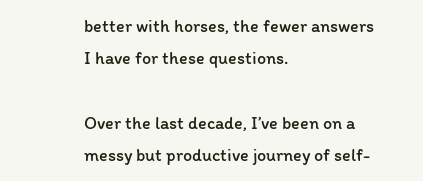better with horses, the fewer answers I have for these questions.

Over the last decade, I’ve been on a messy but productive journey of self-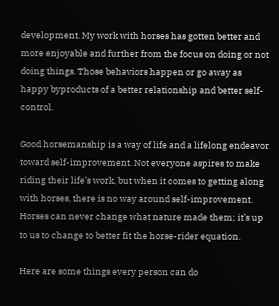development. My work with horses has gotten better and more enjoyable and further from the focus on doing or not doing things. Those behaviors happen or go away as happy byproducts of a better relationship and better self-control.

Good horsemanship is a way of life and a lifelong endeavor toward self-improvement. Not everyone aspires to make riding their life’s work, but when it comes to getting along with horses, there is no way around self-improvement. Horses can never change what nature made them; it’s up to us to change to better fit the horse-rider equation.

Here are some things every person can do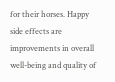for their horses. Happy side effects are improvements in overall well-being and quality of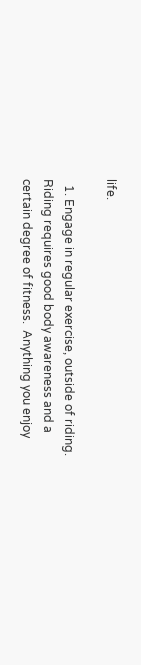life.

  1. Engage in regular exercise, outside of riding. Riding requires good body awareness and a certain degree of fitness.  Anything you enjoy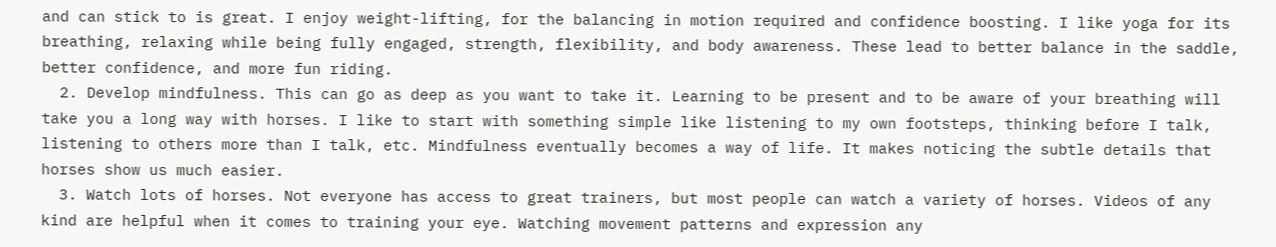and can stick to is great. I enjoy weight-lifting, for the balancing in motion required and confidence boosting. I like yoga for its breathing, relaxing while being fully engaged, strength, flexibility, and body awareness. These lead to better balance in the saddle, better confidence, and more fun riding.
  2. Develop mindfulness. This can go as deep as you want to take it. Learning to be present and to be aware of your breathing will take you a long way with horses. I like to start with something simple like listening to my own footsteps, thinking before I talk, listening to others more than I talk, etc. Mindfulness eventually becomes a way of life. It makes noticing the subtle details that horses show us much easier.
  3. Watch lots of horses. Not everyone has access to great trainers, but most people can watch a variety of horses. Videos of any kind are helpful when it comes to training your eye. Watching movement patterns and expression any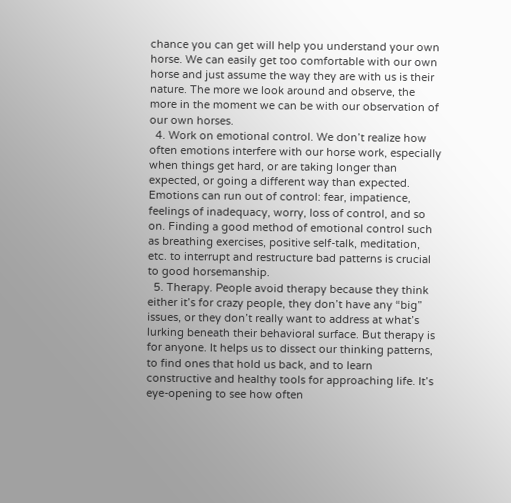chance you can get will help you understand your own horse. We can easily get too comfortable with our own horse and just assume the way they are with us is their nature. The more we look around and observe, the more in the moment we can be with our observation of our own horses.
  4. Work on emotional control. We don’t realize how often emotions interfere with our horse work, especially when things get hard, or are taking longer than expected, or going a different way than expected. Emotions can run out of control: fear, impatience, feelings of inadequacy, worry, loss of control, and so on. Finding a good method of emotional control such as breathing exercises, positive self-talk, meditation, etc. to interrupt and restructure bad patterns is crucial to good horsemanship.
  5. Therapy. People avoid therapy because they think either it’s for crazy people, they don’t have any “big” issues, or they don’t really want to address at what’s lurking beneath their behavioral surface. But therapy is for anyone. It helps us to dissect our thinking patterns, to find ones that hold us back, and to learn constructive and healthy tools for approaching life. It’s eye-opening to see how often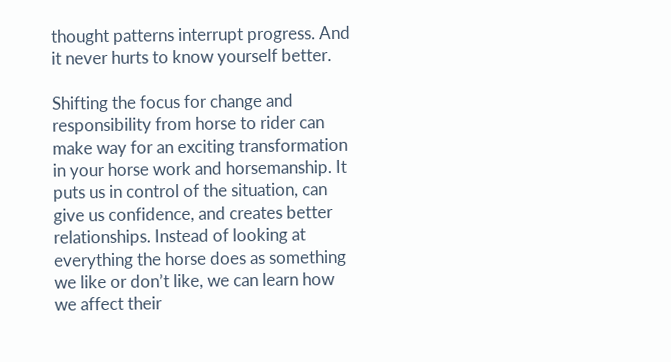thought patterns interrupt progress. And it never hurts to know yourself better.

Shifting the focus for change and responsibility from horse to rider can make way for an exciting transformation in your horse work and horsemanship. It puts us in control of the situation, can give us confidence, and creates better relationships. Instead of looking at everything the horse does as something we like or don’t like, we can learn how we affect their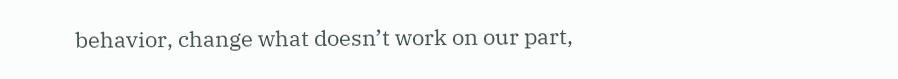behavior, change what doesn’t work on our part,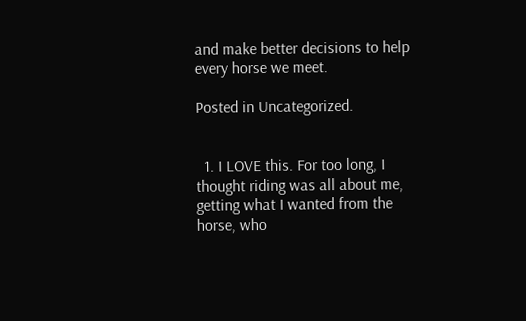and make better decisions to help every horse we meet.

Posted in Uncategorized.


  1. I LOVE this. For too long, I thought riding was all about me, getting what I wanted from the horse, who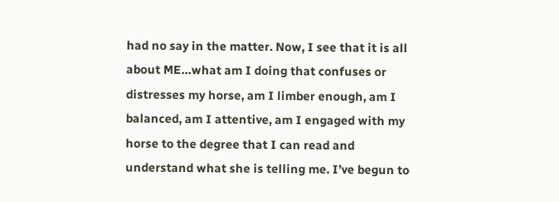had no say in the matter. Now, I see that it is all about ME…what am I doing that confuses or distresses my horse, am I limber enough, am I balanced, am I attentive, am I engaged with my horse to the degree that I can read and understand what she is telling me. I’ve begun to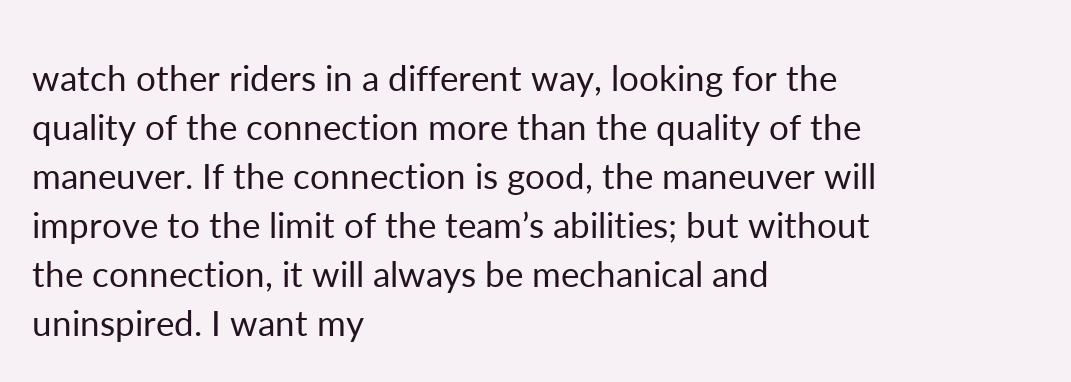watch other riders in a different way, looking for the quality of the connection more than the quality of the maneuver. If the connection is good, the maneuver will improve to the limit of the team’s abilities; but without the connection, it will always be mechanical and uninspired. I want my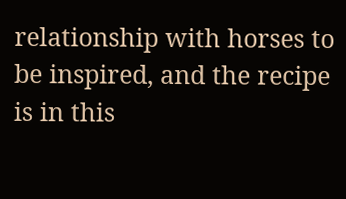relationship with horses to be inspired, and the recipe is in this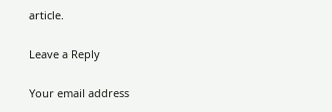article.

Leave a Reply

Your email address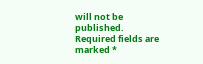will not be published. Required fields are marked *